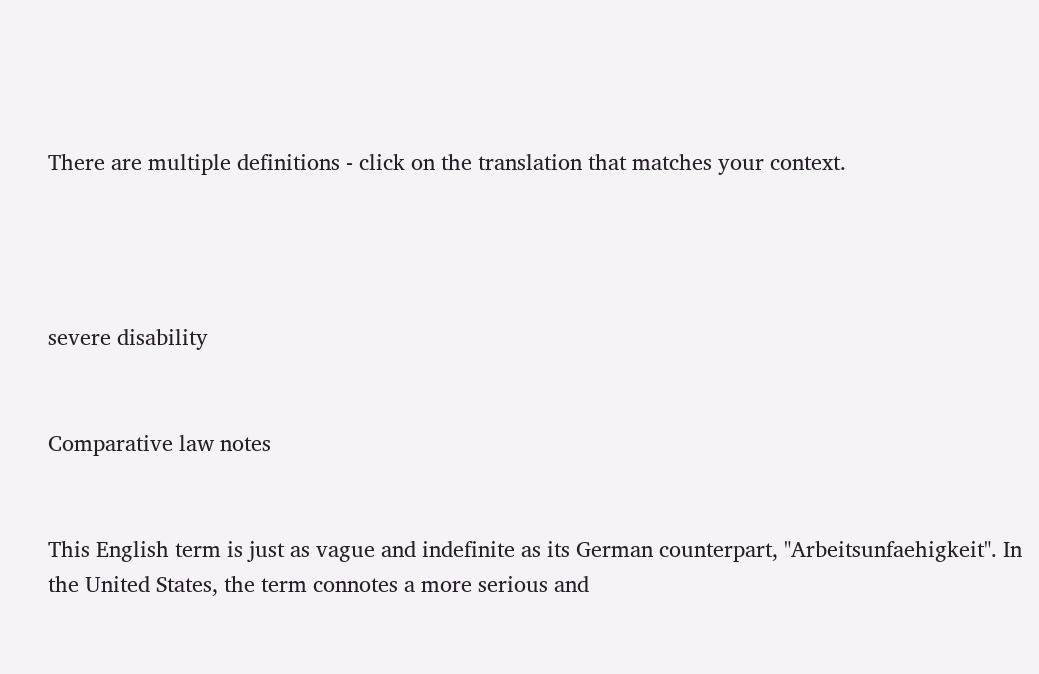There are multiple definitions - click on the translation that matches your context.




severe disability


Comparative law notes


This English term is just as vague and indefinite as its German counterpart, "Arbeitsunfaehigkeit". In the United States, the term connotes a more serious and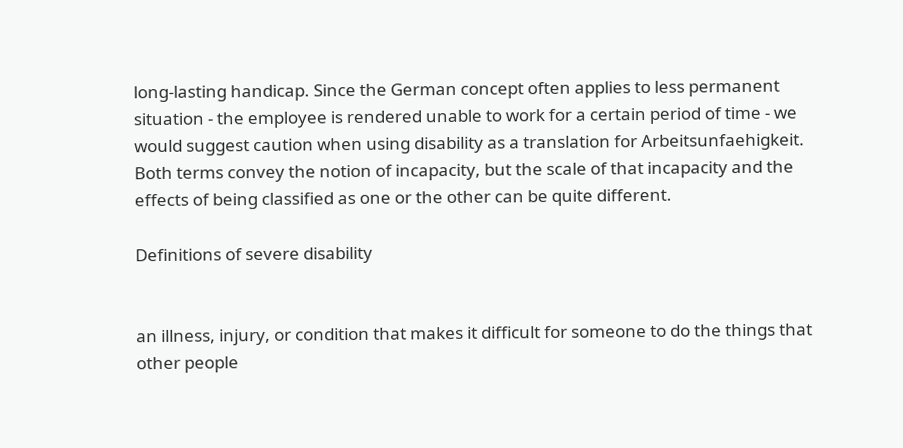long-lasting handicap. Since the German concept often applies to less permanent situation - the employee is rendered unable to work for a certain period of time - we would suggest caution when using disability as a translation for Arbeitsunfaehigkeit. Both terms convey the notion of incapacity, but the scale of that incapacity and the effects of being classified as one or the other can be quite different.

Definitions of severe disability


an illness, injury, or condition that makes it difficult for someone to do the things that other people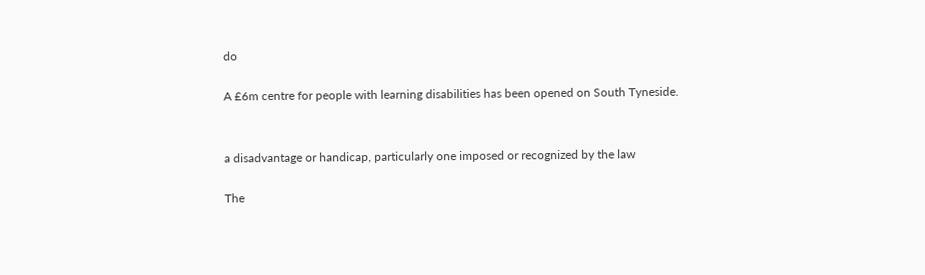do

A £6m centre for people with learning disabilities has been opened on South Tyneside.


a disadvantage or handicap, particularly one imposed or recognized by the law

The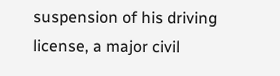suspension of his driving license, a major civil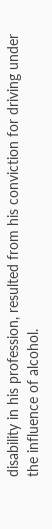disability in his profession, resulted from his conviction for driving under the influence of alcohol.